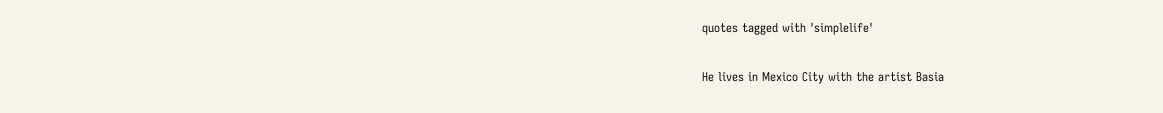quotes tagged with 'simplelife'

He lives in Mexico City with the artist Basia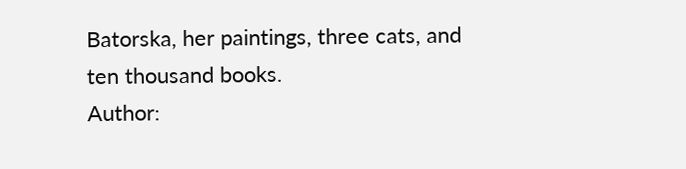Batorska, her paintings, three cats, and ten thousand books.
Author: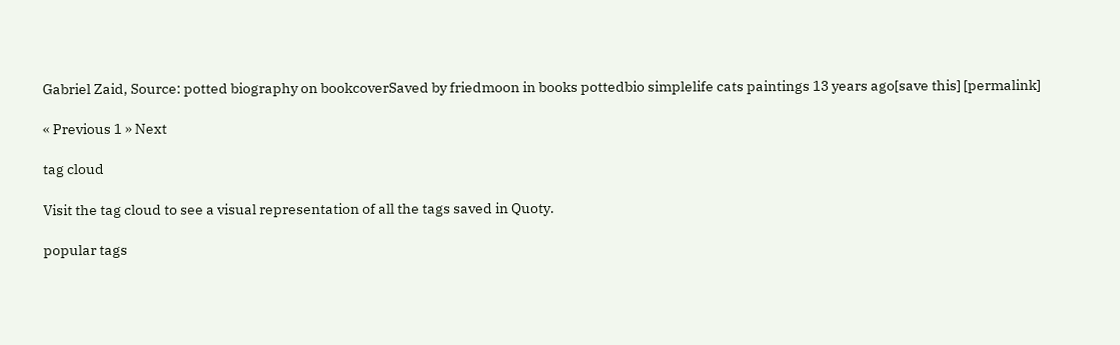Gabriel Zaid, Source: potted biography on bookcoverSaved by friedmoon in books pottedbio simplelife cats paintings 13 years ago[save this] [permalink]

« Previous 1 » Next

tag cloud

Visit the tag cloud to see a visual representation of all the tags saved in Quoty.

popular tags